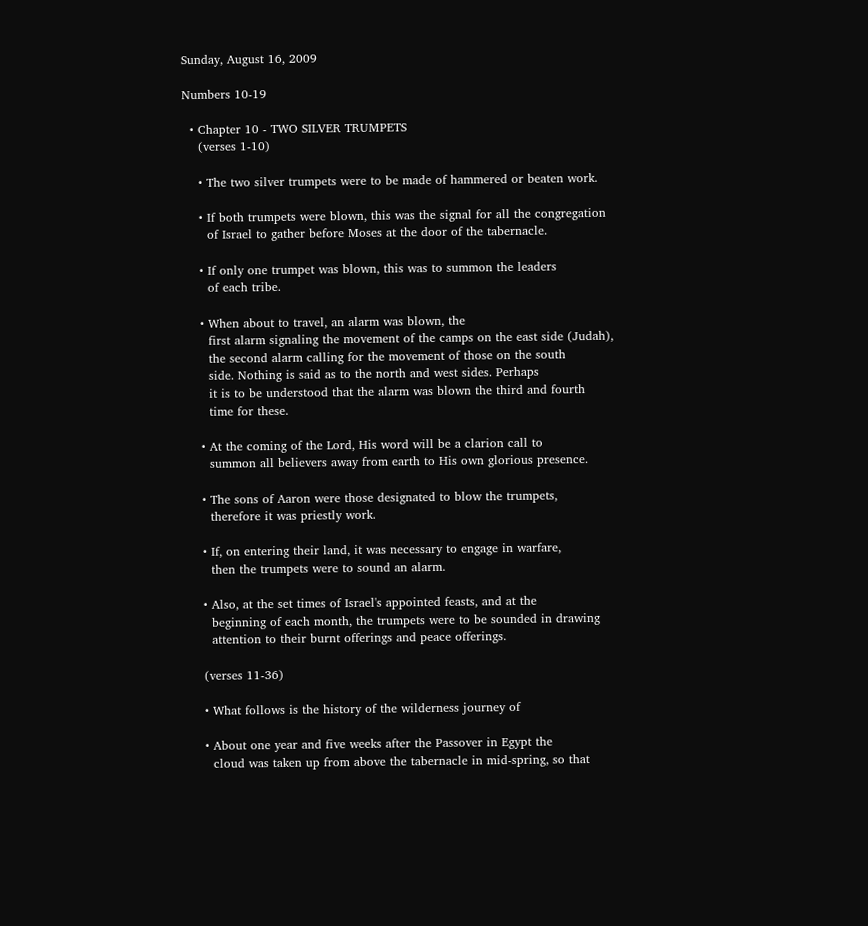Sunday, August 16, 2009

Numbers 10-19

  • Chapter 10 - TWO SILVER TRUMPETS
    (verses 1-10)

    • The two silver trumpets were to be made of hammered or beaten work.

    • If both trumpets were blown, this was the signal for all the congregation
      of Israel to gather before Moses at the door of the tabernacle.

    • If only one trumpet was blown, this was to summon the leaders
      of each tribe.

    • When about to travel, an alarm was blown, the
      first alarm signaling the movement of the camps on the east side (Judah),
      the second alarm calling for the movement of those on the south
      side. Nothing is said as to the north and west sides. Perhaps
      it is to be understood that the alarm was blown the third and fourth
      time for these.

    • At the coming of the Lord, His word will be a clarion call to
      summon all believers away from earth to His own glorious presence.

    • The sons of Aaron were those designated to blow the trumpets,
      therefore it was priestly work.

    • If, on entering their land, it was necessary to engage in warfare,
      then the trumpets were to sound an alarm.

    • Also, at the set times of Israel's appointed feasts, and at the
      beginning of each month, the trumpets were to be sounded in drawing
      attention to their burnt offerings and peace offerings.

    (verses 11-36)

    • What follows is the history of the wilderness journey of

    • About one year and five weeks after the Passover in Egypt the
      cloud was taken up from above the tabernacle in mid-spring, so that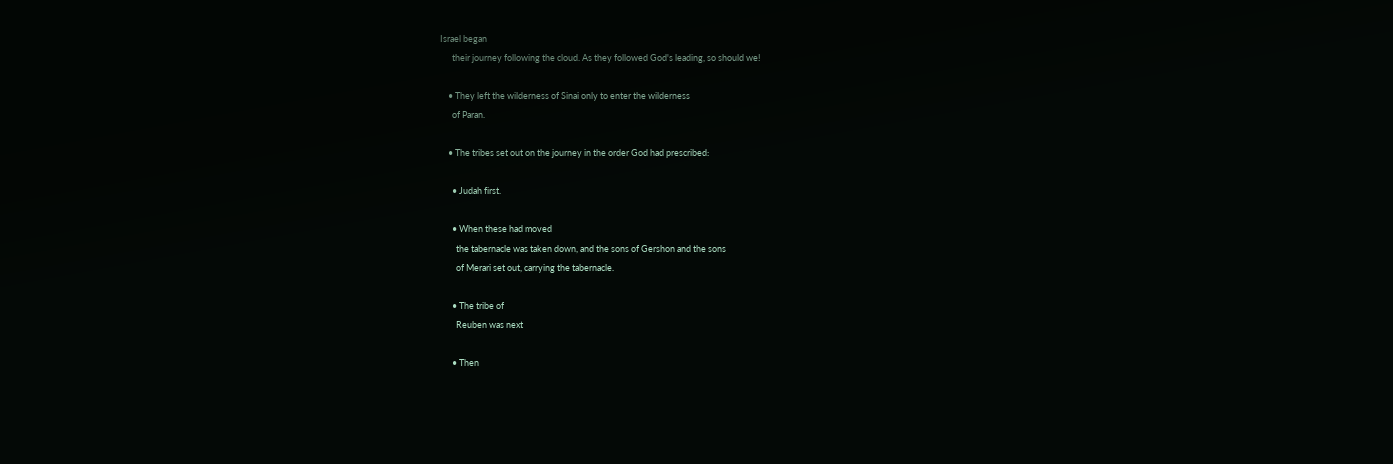Israel began
      their journey following the cloud. As they followed God's leading, so should we!

    • They left the wilderness of Sinai only to enter the wilderness
      of Paran.

    • The tribes set out on the journey in the order God had prescribed:

      • Judah first.

      • When these had moved
        the tabernacle was taken down, and the sons of Gershon and the sons
        of Merari set out, carrying the tabernacle.

      • The tribe of
        Reuben was next

      • Then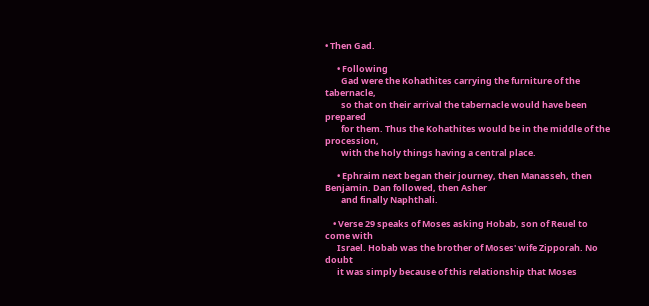• Then Gad.

      • Following
        Gad were the Kohathites carrying the furniture of the tabernacle,
        so that on their arrival the tabernacle would have been prepared
        for them. Thus the Kohathites would be in the middle of the procession,
        with the holy things having a central place.

      • Ephraim next began their journey, then Manasseh, then Benjamin. Dan followed, then Asher
        and finally Naphthali.

    • Verse 29 speaks of Moses asking Hobab, son of Reuel to come with
      Israel. Hobab was the brother of Moses' wife Zipporah. No doubt
      it was simply because of this relationship that Moses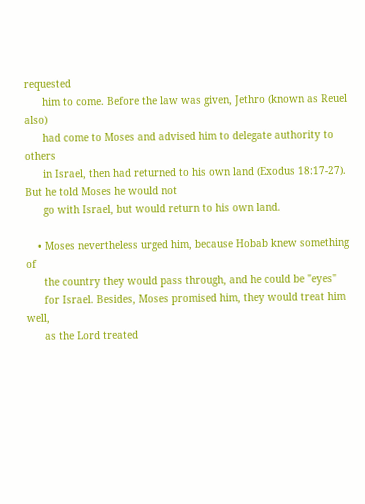requested
      him to come. Before the law was given, Jethro (known as Reuel also)
      had come to Moses and advised him to delegate authority to others
      in Israel, then had returned to his own land (Exodus 18:17-27). But he told Moses he would not
      go with Israel, but would return to his own land.

    • Moses nevertheless urged him, because Hobab knew something of
      the country they would pass through, and he could be "eyes"
      for Israel. Besides, Moses promised him, they would treat him well,
      as the Lord treated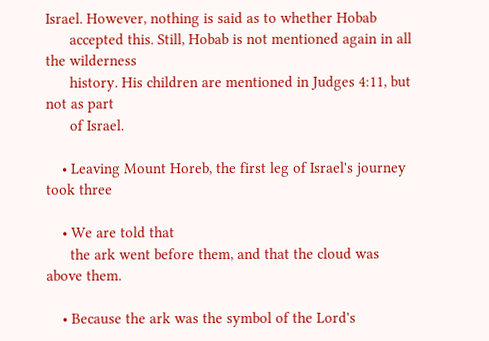Israel. However, nothing is said as to whether Hobab
      accepted this. Still, Hobab is not mentioned again in all the wilderness
      history. His children are mentioned in Judges 4:11, but not as part
      of Israel.

    • Leaving Mount Horeb, the first leg of Israel's journey took three

    • We are told that
      the ark went before them, and that the cloud was above them.

    • Because the ark was the symbol of the Lord's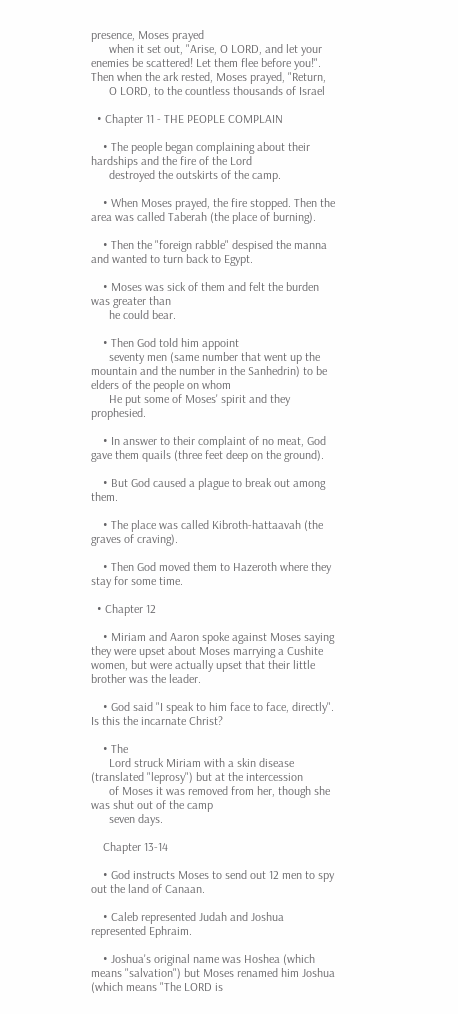presence, Moses prayed
      when it set out, "Arise, O LORD, and let your enemies be scattered! Let them flee before you!". Then when the ark rested, Moses prayed, "Return,
      O LORD, to the countless thousands of Israel

  • Chapter 11 - THE PEOPLE COMPLAIN

    • The people began complaining about their hardships and the fire of the Lord
      destroyed the outskirts of the camp.

    • When Moses prayed, the fire stopped. Then the area was called Taberah (the place of burning).

    • Then the "foreign rabble" despised the manna and wanted to turn back to Egypt.

    • Moses was sick of them and felt the burden was greater than
      he could bear.

    • Then God told him appoint
      seventy men (same number that went up the mountain and the number in the Sanhedrin) to be elders of the people on whom
      He put some of Moses' spirit and they prophesied.

    • In answer to their complaint of no meat, God gave them quails (three feet deep on the ground).

    • But God caused a plague to break out among them.

    • The place was called Kibroth-hattaavah (the graves of craving).

    • Then God moved them to Hazeroth where they stay for some time.

  • Chapter 12

    • Miriam and Aaron spoke against Moses saying they were upset about Moses marrying a Cushite women, but were actually upset that their little brother was the leader.

    • God said "I speak to him face to face, directly". Is this the incarnate Christ?

    • The
      Lord struck Miriam with a skin disease (translated "leprosy") but at the intercession
      of Moses it was removed from her, though she was shut out of the camp
      seven days.

    Chapter 13-14

    • God instructs Moses to send out 12 men to spy out the land of Canaan.

    • Caleb represented Judah and Joshua represented Ephraim.

    • Joshua's original name was Hoshea (which means "salvation") but Moses renamed him Joshua (which means "The LORD is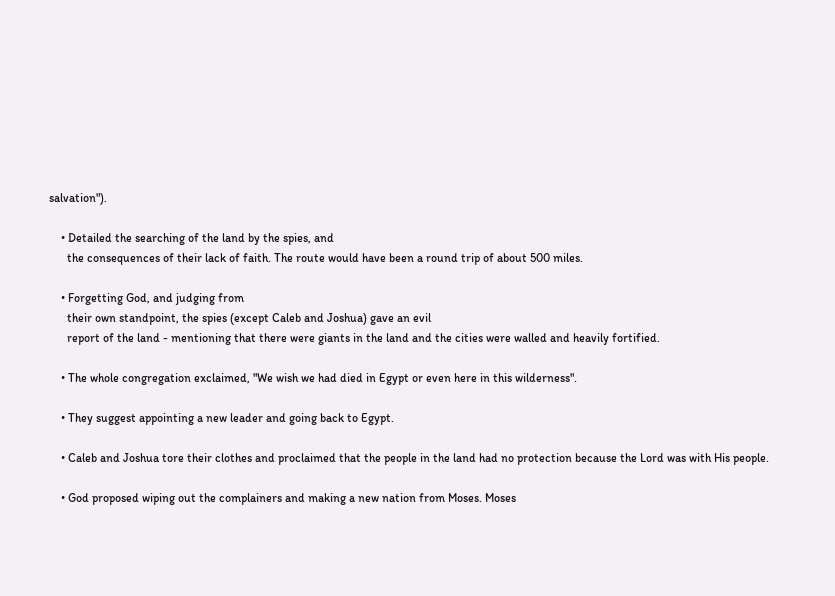salvation").

    • Detailed the searching of the land by the spies, and
      the consequences of their lack of faith. The route would have been a round trip of about 500 miles.

    • Forgetting God, and judging from
      their own standpoint, the spies (except Caleb and Joshua) gave an evil
      report of the land - mentioning that there were giants in the land and the cities were walled and heavily fortified.

    • The whole congregation exclaimed, "We wish we had died in Egypt or even here in this wilderness".

    • They suggest appointing a new leader and going back to Egypt.

    • Caleb and Joshua tore their clothes and proclaimed that the people in the land had no protection because the Lord was with His people.

    • God proposed wiping out the complainers and making a new nation from Moses. Moses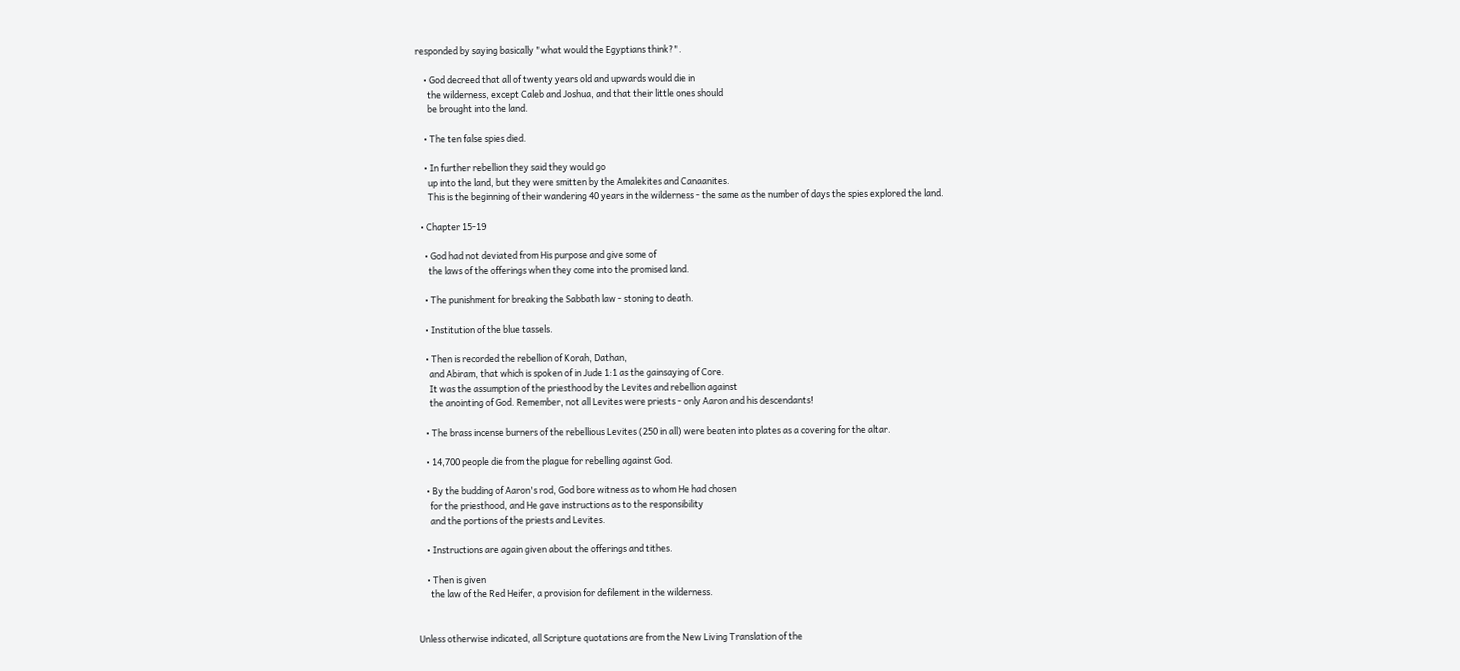responded by saying basically "what would the Egyptians think?".

    • God decreed that all of twenty years old and upwards would die in
      the wilderness, except Caleb and Joshua, and that their little ones should
      be brought into the land.

    • The ten false spies died.

    • In further rebellion they said they would go
      up into the land, but they were smitten by the Amalekites and Canaanites.
      This is the beginning of their wandering 40 years in the wilderness - the same as the number of days the spies explored the land.

  • Chapter 15-19

    • God had not deviated from His purpose and give some of
      the laws of the offerings when they come into the promised land.

    • The punishment for breaking the Sabbath law - stoning to death.

    • Institution of the blue tassels.

    • Then is recorded the rebellion of Korah, Dathan,
      and Abiram, that which is spoken of in Jude 1:1 as the gainsaying of Core.
      It was the assumption of the priesthood by the Levites and rebellion against
      the anointing of God. Remember, not all Levites were priests - only Aaron and his descendants!

    • The brass incense burners of the rebellious Levites (250 in all) were beaten into plates as a covering for the altar.

    • 14,700 people die from the plague for rebelling against God.

    • By the budding of Aaron's rod, God bore witness as to whom He had chosen
      for the priesthood, and He gave instructions as to the responsibility
      and the portions of the priests and Levites.

    • Instructions are again given about the offerings and tithes.

    • Then is given
      the law of the Red Heifer, a provision for defilement in the wilderness.


Unless otherwise indicated, all Scripture quotations are from the New Living Translation of the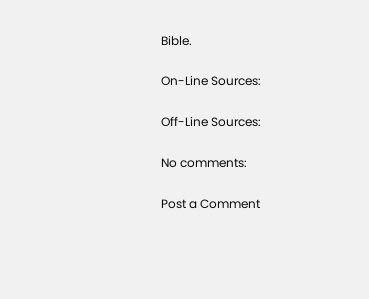Bible.

On-Line Sources:

Off-Line Sources:

No comments:

Post a Comment